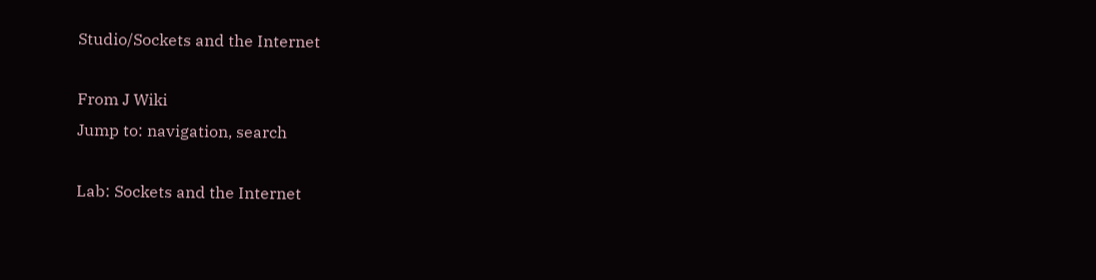Studio/Sockets and the Internet

From J Wiki
Jump to: navigation, search

Lab: Sockets and the Internet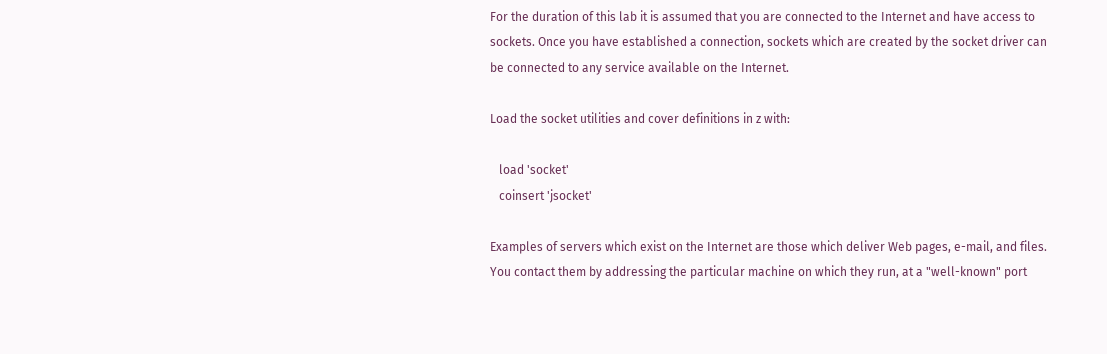For the duration of this lab it is assumed that you are connected to the Internet and have access to sockets. Once you have established a connection, sockets which are created by the socket driver can be connected to any service available on the Internet.

Load the socket utilities and cover definitions in z with:

   load 'socket'
   coinsert 'jsocket'

Examples of servers which exist on the Internet are those which deliver Web pages, e-mail, and files. You contact them by addressing the particular machine on which they run, at a "well-known" port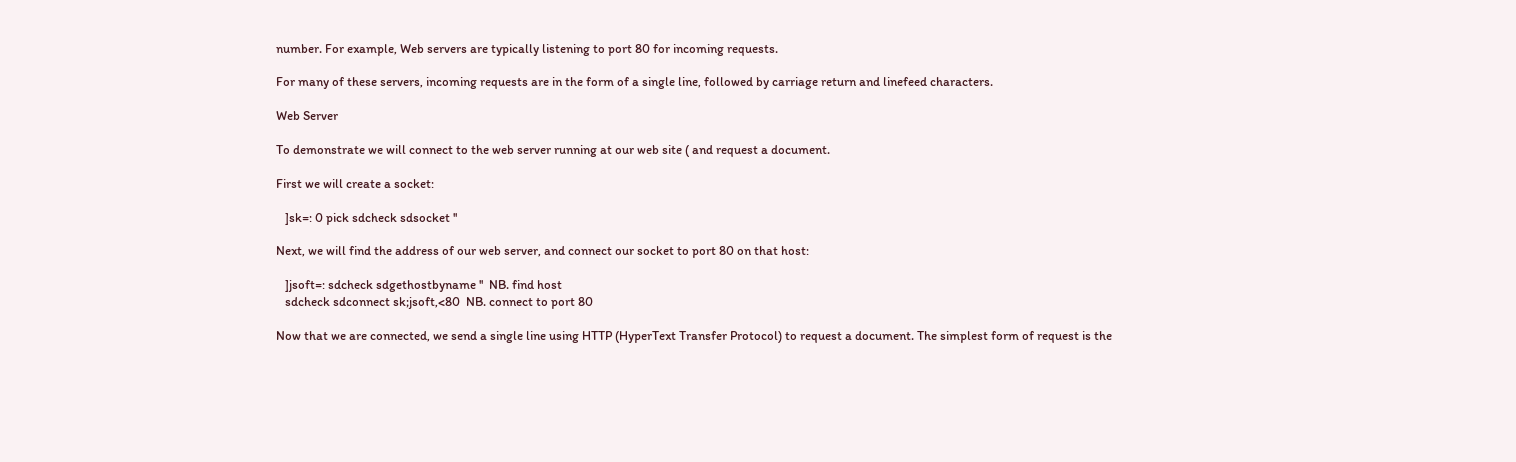number. For example, Web servers are typically listening to port 80 for incoming requests.

For many of these servers, incoming requests are in the form of a single line, followed by carriage return and linefeed characters.

Web Server

To demonstrate we will connect to the web server running at our web site ( and request a document.

First we will create a socket:

   ]sk=: 0 pick sdcheck sdsocket ''

Next, we will find the address of our web server, and connect our socket to port 80 on that host:

   ]jsoft=: sdcheck sdgethostbyname ''  NB. find host
   sdcheck sdconnect sk;jsoft,<80  NB. connect to port 80

Now that we are connected, we send a single line using HTTP (HyperText Transfer Protocol) to request a document. The simplest form of request is the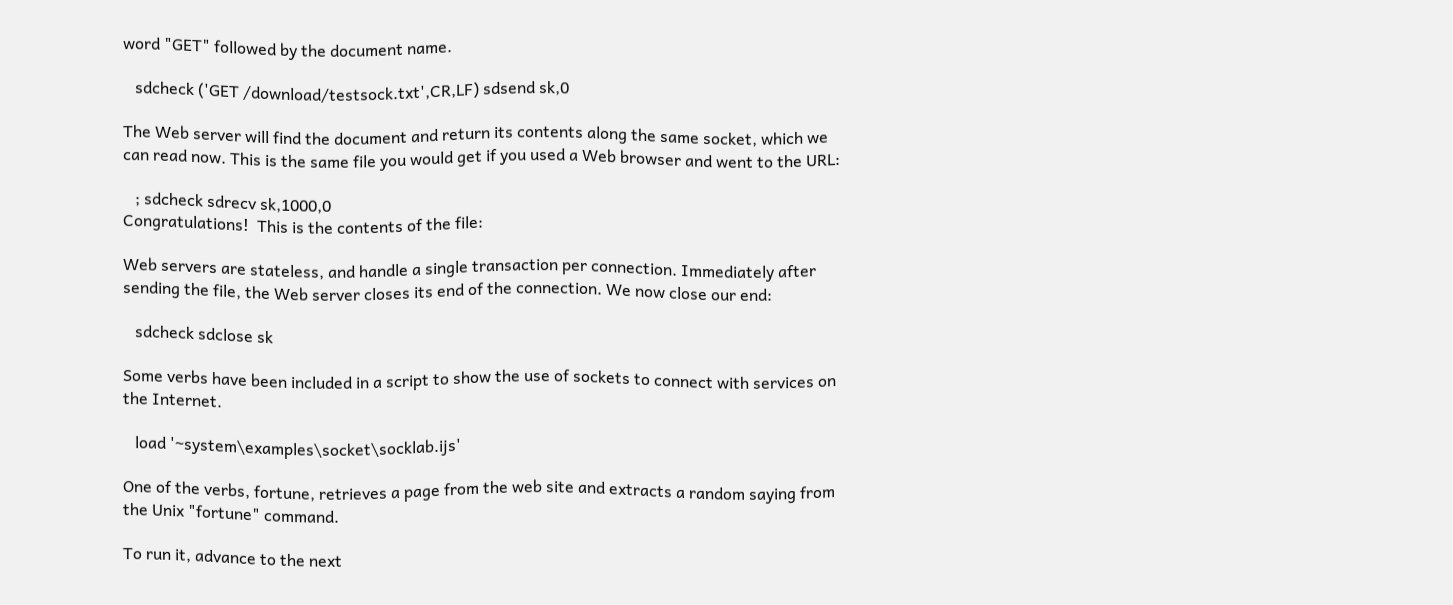word "GET" followed by the document name.

   sdcheck ('GET /download/testsock.txt',CR,LF) sdsend sk,0

The Web server will find the document and return its contents along the same socket, which we can read now. This is the same file you would get if you used a Web browser and went to the URL:

   ; sdcheck sdrecv sk,1000,0
Congratulations!  This is the contents of the file:

Web servers are stateless, and handle a single transaction per connection. Immediately after sending the file, the Web server closes its end of the connection. We now close our end:

   sdcheck sdclose sk

Some verbs have been included in a script to show the use of sockets to connect with services on the Internet.

   load '~system\examples\socket\socklab.ijs'

One of the verbs, fortune, retrieves a page from the web site and extracts a random saying from the Unix "fortune" command.

To run it, advance to the next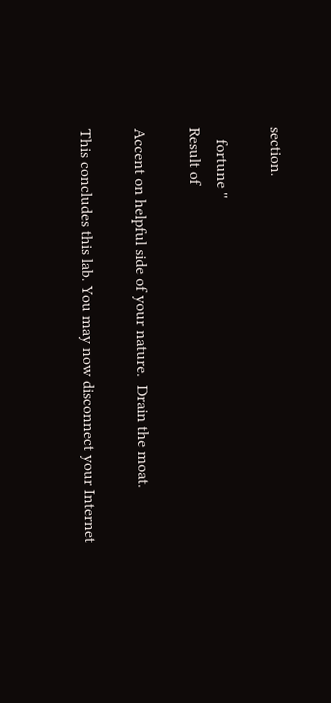section.

   fortune ''
Result of

Accent on helpful side of your nature.  Drain the moat.

This concludes this lab. You may now disconnect your Internet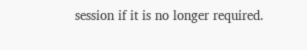session if it is no longer required.